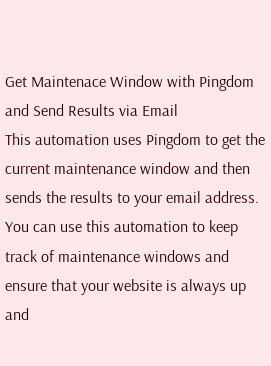Get Maintenace Window with Pingdom and Send Results via Email
This automation uses Pingdom to get the current maintenance window and then sends the results to your email address. You can use this automation to keep track of maintenance windows and ensure that your website is always up and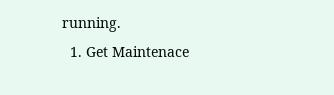running.
  1. Get Maintenace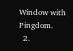Window with Pingdom.
  2.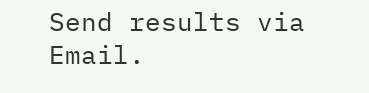Send results via Email.